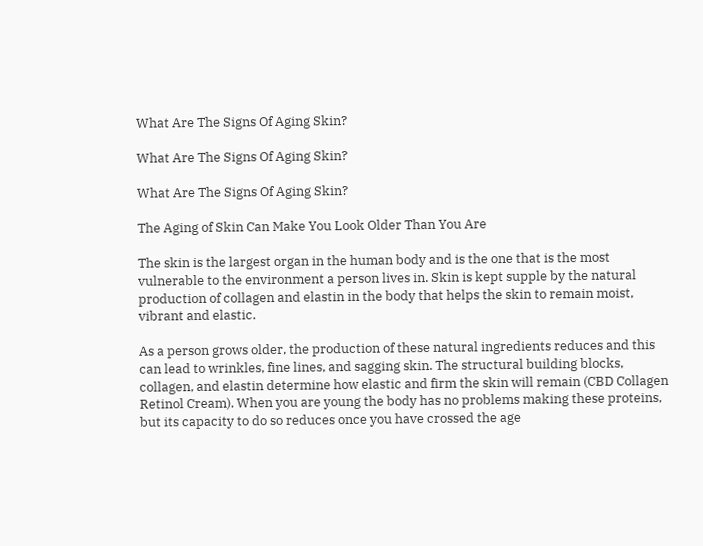What Are The Signs Of Aging Skin?

What Are The Signs Of Aging Skin?

What Are The Signs Of Aging Skin?

The Aging of Skin Can Make You Look Older Than You Are

The skin is the largest organ in the human body and is the one that is the most vulnerable to the environment a person lives in. Skin is kept supple by the natural production of collagen and elastin in the body that helps the skin to remain moist, vibrant and elastic.

As a person grows older, the production of these natural ingredients reduces and this can lead to wrinkles, fine lines, and sagging skin. The structural building blocks, collagen, and elastin determine how elastic and firm the skin will remain (CBD Collagen Retinol Cream). When you are young the body has no problems making these proteins, but its capacity to do so reduces once you have crossed the age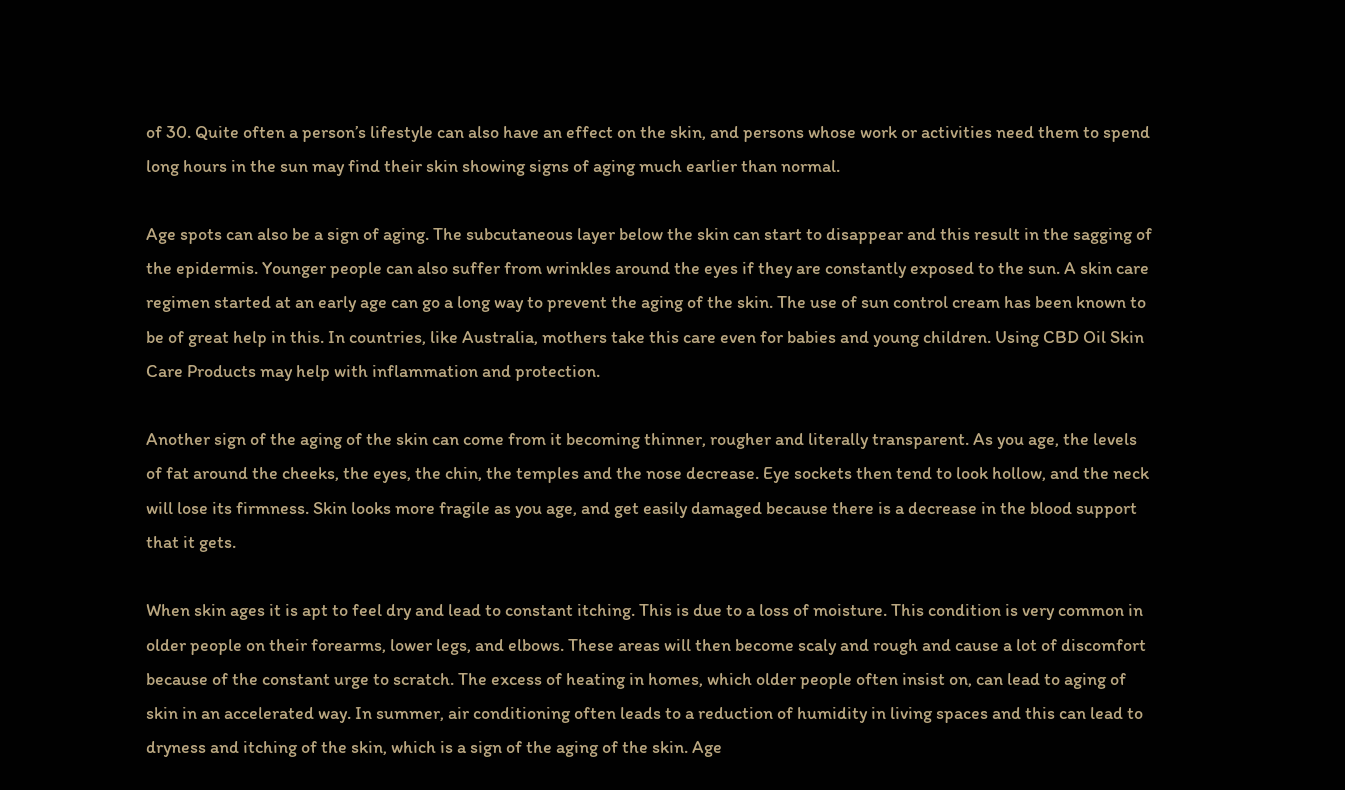of 30. Quite often a person’s lifestyle can also have an effect on the skin, and persons whose work or activities need them to spend long hours in the sun may find their skin showing signs of aging much earlier than normal.

Age spots can also be a sign of aging. The subcutaneous layer below the skin can start to disappear and this result in the sagging of the epidermis. Younger people can also suffer from wrinkles around the eyes if they are constantly exposed to the sun. A skin care regimen started at an early age can go a long way to prevent the aging of the skin. The use of sun control cream has been known to be of great help in this. In countries, like Australia, mothers take this care even for babies and young children. Using CBD Oil Skin Care Products may help with inflammation and protection.

Another sign of the aging of the skin can come from it becoming thinner, rougher and literally transparent. As you age, the levels of fat around the cheeks, the eyes, the chin, the temples and the nose decrease. Eye sockets then tend to look hollow, and the neck will lose its firmness. Skin looks more fragile as you age, and get easily damaged because there is a decrease in the blood support that it gets.

When skin ages it is apt to feel dry and lead to constant itching. This is due to a loss of moisture. This condition is very common in older people on their forearms, lower legs, and elbows. These areas will then become scaly and rough and cause a lot of discomfort because of the constant urge to scratch. The excess of heating in homes, which older people often insist on, can lead to aging of skin in an accelerated way. In summer, air conditioning often leads to a reduction of humidity in living spaces and this can lead to dryness and itching of the skin, which is a sign of the aging of the skin. Age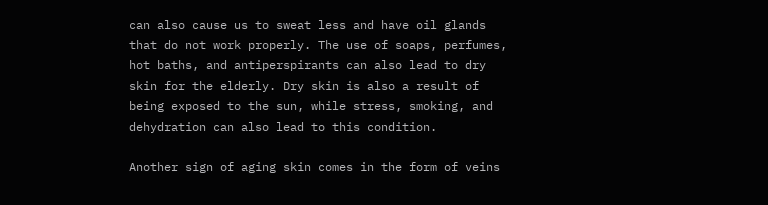can also cause us to sweat less and have oil glands that do not work properly. The use of soaps, perfumes, hot baths, and antiperspirants can also lead to dry skin for the elderly. Dry skin is also a result of being exposed to the sun, while stress, smoking, and dehydration can also lead to this condition.

Another sign of aging skin comes in the form of veins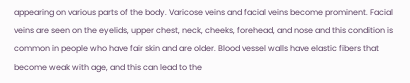appearing on various parts of the body. Varicose veins and facial veins become prominent. Facial veins are seen on the eyelids, upper chest, neck, cheeks, forehead, and nose and this condition is common in people who have fair skin and are older. Blood vessel walls have elastic fibers that become weak with age, and this can lead to the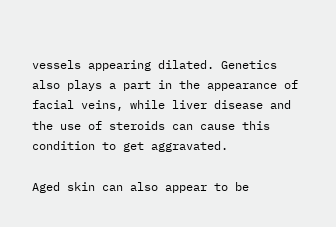vessels appearing dilated. Genetics also plays a part in the appearance of facial veins, while liver disease and the use of steroids can cause this condition to get aggravated.

Aged skin can also appear to be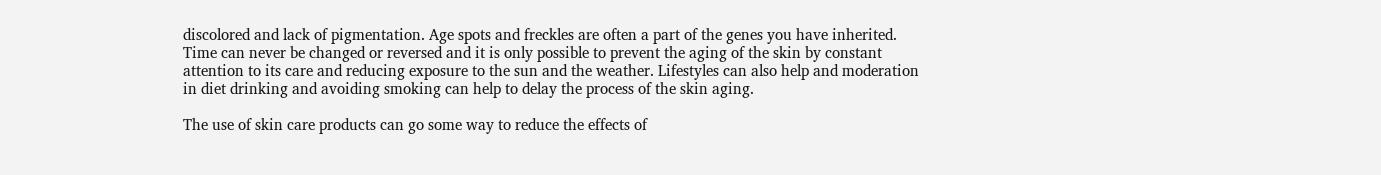discolored and lack of pigmentation. Age spots and freckles are often a part of the genes you have inherited. Time can never be changed or reversed and it is only possible to prevent the aging of the skin by constant attention to its care and reducing exposure to the sun and the weather. Lifestyles can also help and moderation in diet drinking and avoiding smoking can help to delay the process of the skin aging.

The use of skin care products can go some way to reduce the effects of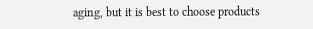aging, but it is best to choose products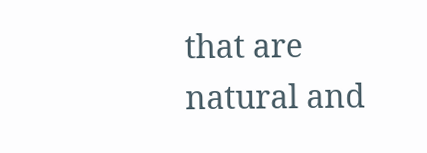that are natural and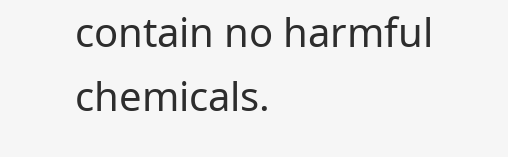contain no harmful chemicals.